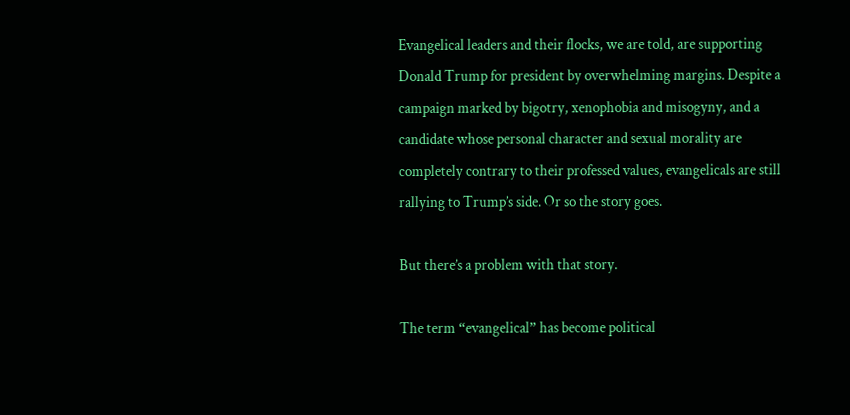Evangelical leaders and their flocks, we are told, are supporting Donald Trump for president by overwhelming margins. Despite a campaign marked by bigotry, xenophobia and misogyny, and a candidate whose personal character and sexual morality are completely contrary to their professed values, evangelicals are still rallying to Trump’s side. Or so the story goes.

But there’s a problem with that story.

The term “evangelical” has become political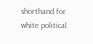shorthand for white political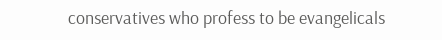conservatives who profess to be evangelicals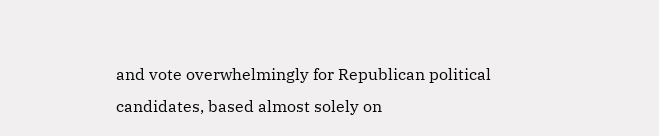and vote overwhelmingly for Republican political candidates, based almost solely on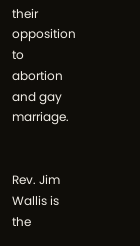their opposition to abortion and gay marriage.


Rev. Jim Wallis is the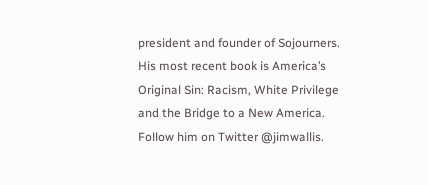president and founder of Sojourners. His most recent book is America’s Original Sin: Racism, White Privilege and the Bridge to a New America. Follow him on Twitter @jimwallis.